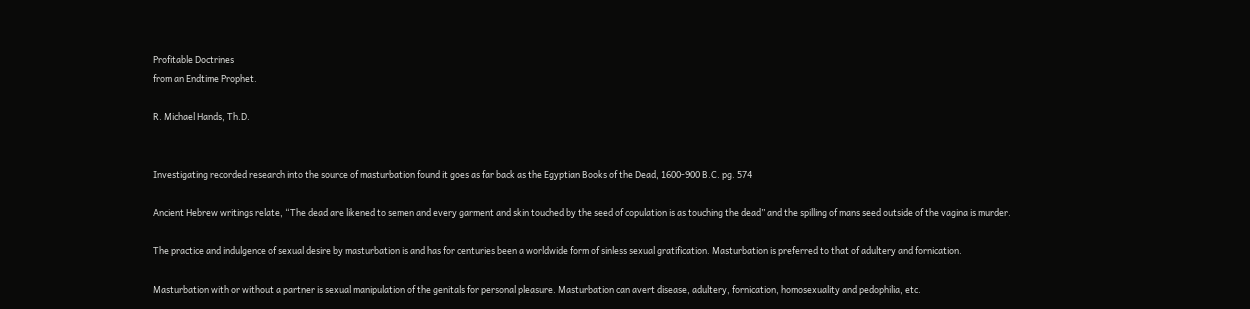Profitable Doctrines
from an Endtime Prophet.

R. Michael Hands, Th.D.


Investigating recorded research into the source of masturbation found it goes as far back as the Egyptian Books of the Dead, 1600-900 B.C. pg. 574

Ancient Hebrew writings relate, “The dead are likened to semen and every garment and skin touched by the seed of copulation is as touching the dead” and the spilling of mans seed outside of the vagina is murder.

The practice and indulgence of sexual desire by masturbation is and has for centuries been a worldwide form of sinless sexual gratification. Masturbation is preferred to that of adultery and fornication.

Masturbation with or without a partner is sexual manipulation of the genitals for personal pleasure. Masturbation can avert disease, adultery, fornication, homosexuality and pedophilia, etc.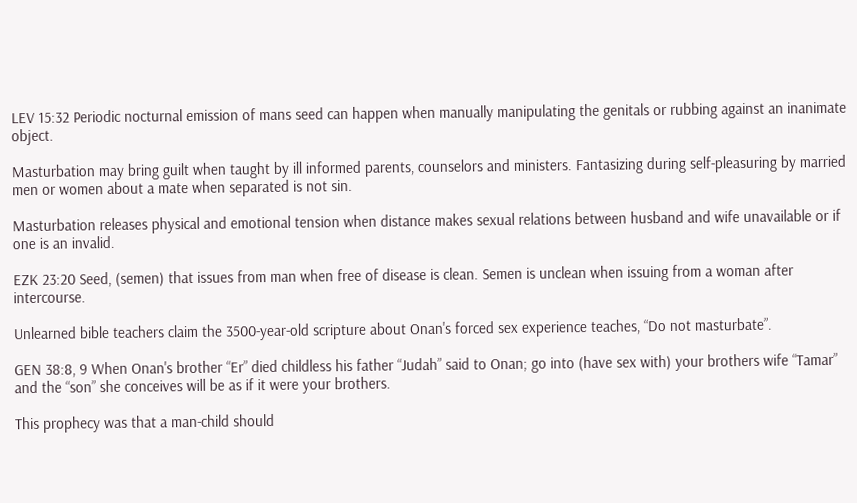LEV 15:32 Periodic nocturnal emission of mans seed can happen when manually manipulating the genitals or rubbing against an inanimate object.

Masturbation may bring guilt when taught by ill informed parents, counselors and ministers. Fantasizing during self-pleasuring by married men or women about a mate when separated is not sin.

Masturbation releases physical and emotional tension when distance makes sexual relations between husband and wife unavailable or if one is an invalid.

EZK 23:20 Seed, (semen) that issues from man when free of disease is clean. Semen is unclean when issuing from a woman after intercourse.

Unlearned bible teachers claim the 3500-year-old scripture about Onan's forced sex experience teaches, “Do not masturbate”.

GEN 38:8, 9 When Onan's brother “Er” died childless his father “Judah” said to Onan; go into (have sex with) your brothers wife “Tamar” and the “son” she conceives will be as if it were your brothers.

This prophecy was that a man-child should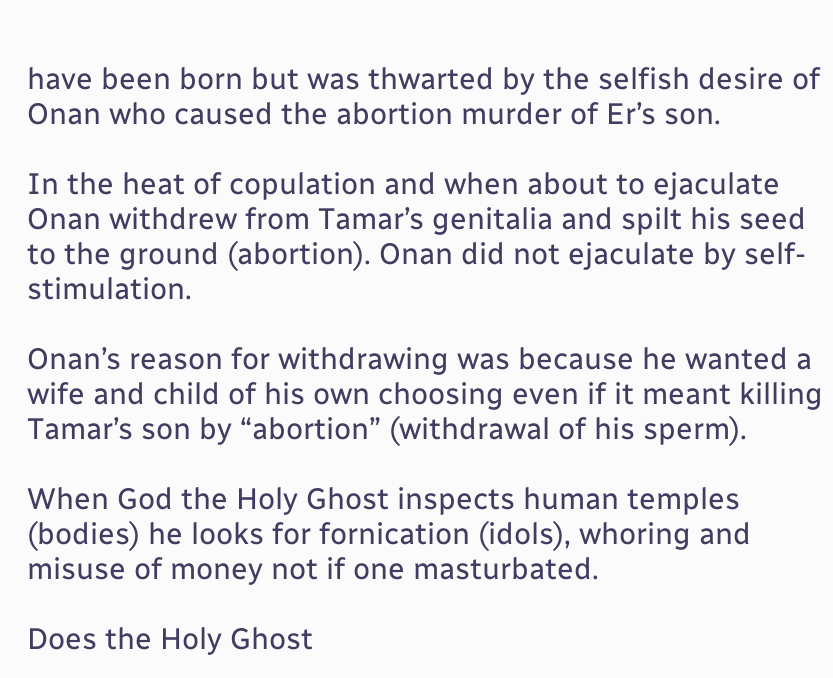have been born but was thwarted by the selfish desire of Onan who caused the abortion murder of Er’s son.

In the heat of copulation and when about to ejaculate Onan withdrew from Tamar’s genitalia and spilt his seed to the ground (abortion). Onan did not ejaculate by self-stimulation.

Onan’s reason for withdrawing was because he wanted a wife and child of his own choosing even if it meant killing Tamar’s son by “abortion” (withdrawal of his sperm).

When God the Holy Ghost inspects human temples (bodies) he looks for fornication (idols), whoring and misuse of money not if one masturbated.

Does the Holy Ghost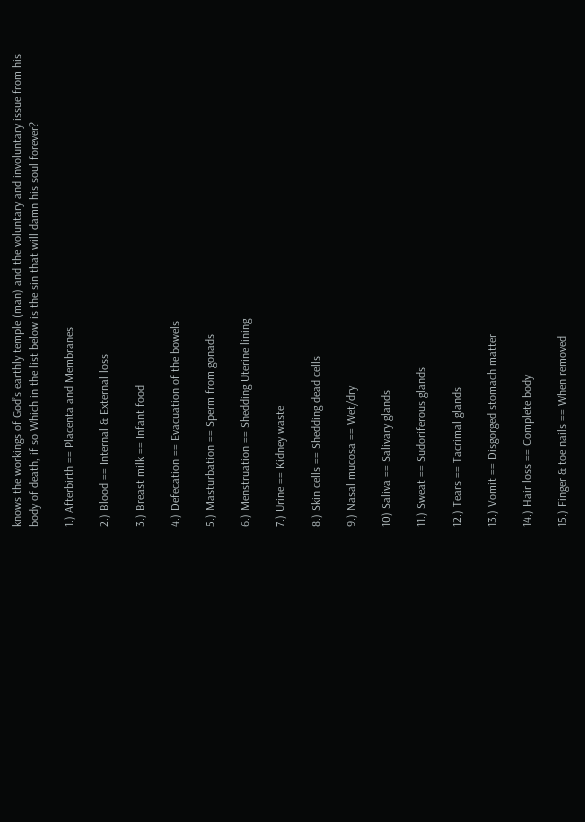knows the workings of God’s earthly temple (man) and the voluntary and involuntary issue from his body of death, if so Which in the list below is the sin that will damn his soul forever?

1.) Afterbirth == Placenta and Membranes

2.) Blood == Internal & External loss

3.) Breast milk == Infant food

4.) Defecation == Evacuation of the bowels

5.) Masturbation == Sperm from gonads

6.) Menstruation == Shedding Uterine lining

7.) Urine == Kidney waste

8.) Skin cells == Shedding dead cells

9.) Nasal mucosa == Wet/dry

10) Saliva == Salivary glands

11.) Sweat == Sudoriferous glands

12.) Tears == Tacrimal glands

13.) Vomit == Disgorged stomach matter

14.) Hair loss == Complete body

15.) Finger & toe nails == When removed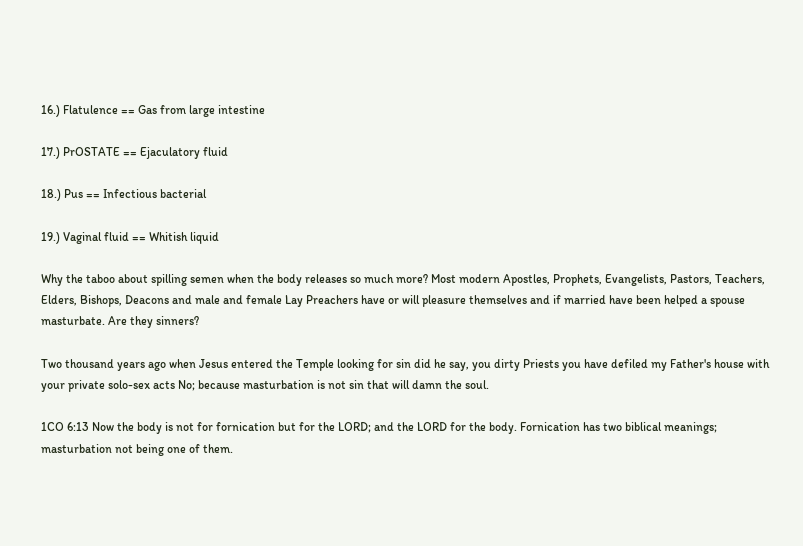16.) Flatulence == Gas from large intestine

17.) PrOSTATE == Ejaculatory fluid

18.) Pus == Infectious bacterial

19.) Vaginal fluid == Whitish liquid

Why the taboo about spilling semen when the body releases so much more? Most modern Apostles, Prophets, Evangelists, Pastors, Teachers, Elders, Bishops, Deacons and male and female Lay Preachers have or will pleasure themselves and if married have been helped a spouse masturbate. Are they sinners?

Two thousand years ago when Jesus entered the Temple looking for sin did he say, you dirty Priests you have defiled my Father's house with your private solo-sex acts No; because masturbation is not sin that will damn the soul.

1CO 6:13 Now the body is not for fornication but for the LORD; and the LORD for the body. Fornication has two biblical meanings; masturbation not being one of them.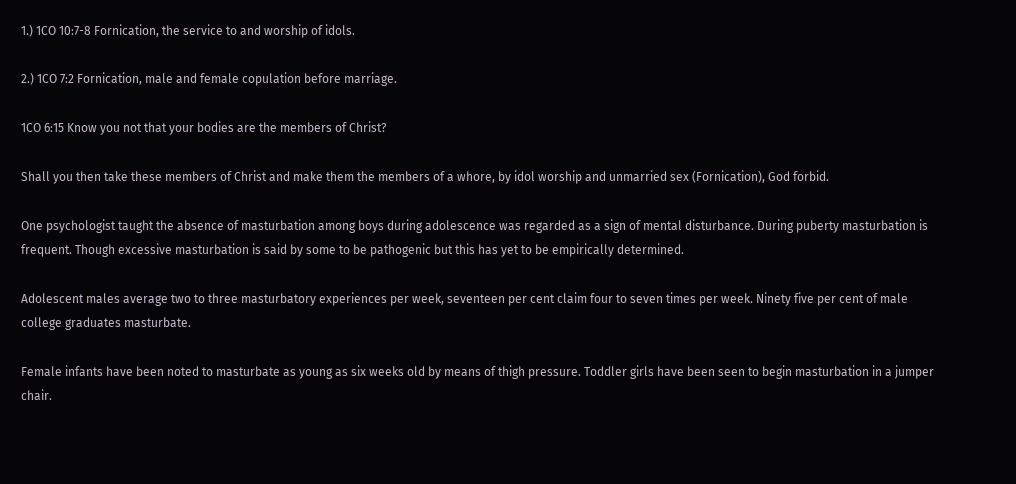1.) 1CO 10:7-8 Fornication, the service to and worship of idols.

2.) 1CO 7:2 Fornication, male and female copulation before marriage.

1CO 6:15 Know you not that your bodies are the members of Christ?

Shall you then take these members of Christ and make them the members of a whore, by idol worship and unmarried sex (Fornication), God forbid.

One psychologist taught the absence of masturbation among boys during adolescence was regarded as a sign of mental disturbance. During puberty masturbation is frequent. Though excessive masturbation is said by some to be pathogenic but this has yet to be empirically determined.

Adolescent males average two to three masturbatory experiences per week, seventeen per cent claim four to seven times per week. Ninety five per cent of male college graduates masturbate.

Female infants have been noted to masturbate as young as six weeks old by means of thigh pressure. Toddler girls have been seen to begin masturbation in a jumper chair.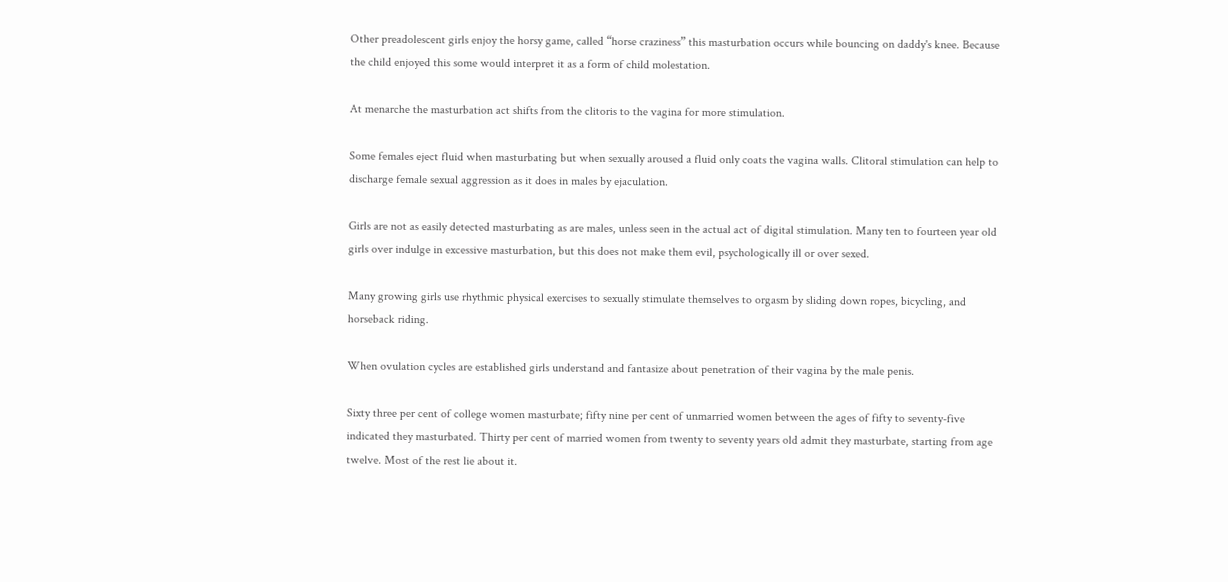Other preadolescent girls enjoy the horsy game, called “horse craziness” this masturbation occurs while bouncing on daddy's knee. Because the child enjoyed this some would interpret it as a form of child molestation.

At menarche the masturbation act shifts from the clitoris to the vagina for more stimulation.

Some females eject fluid when masturbating but when sexually aroused a fluid only coats the vagina walls. Clitoral stimulation can help to discharge female sexual aggression as it does in males by ejaculation.

Girls are not as easily detected masturbating as are males, unless seen in the actual act of digital stimulation. Many ten to fourteen year old girls over indulge in excessive masturbation, but this does not make them evil, psychologically ill or over sexed.

Many growing girls use rhythmic physical exercises to sexually stimulate themselves to orgasm by sliding down ropes, bicycling, and horseback riding.

When ovulation cycles are established girls understand and fantasize about penetration of their vagina by the male penis.

Sixty three per cent of college women masturbate; fifty nine per cent of unmarried women between the ages of fifty to seventy-five indicated they masturbated. Thirty per cent of married women from twenty to seventy years old admit they masturbate, starting from age twelve. Most of the rest lie about it.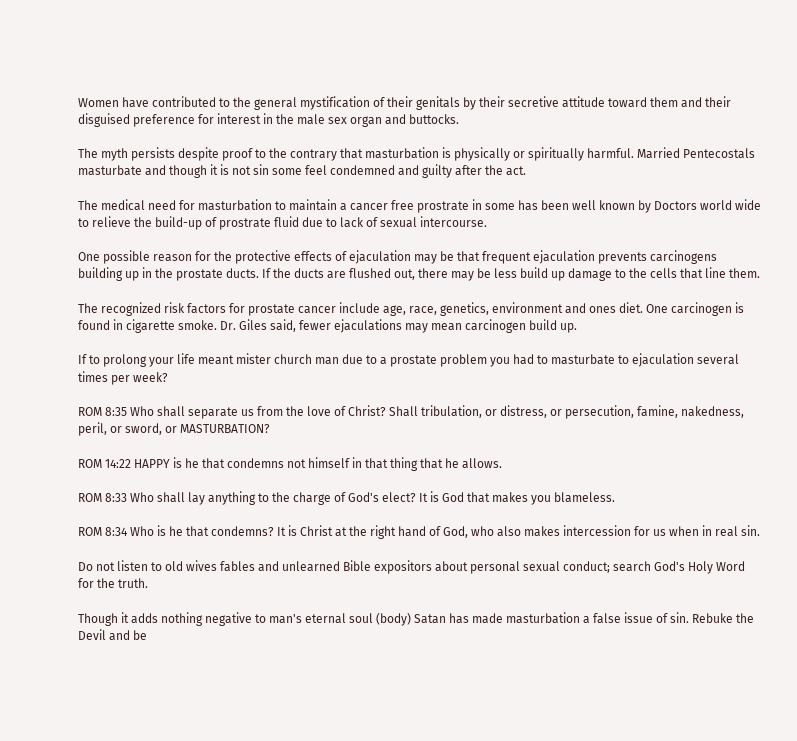Women have contributed to the general mystification of their genitals by their secretive attitude toward them and their disguised preference for interest in the male sex organ and buttocks.

The myth persists despite proof to the contrary that masturbation is physically or spiritually harmful. Married Pentecostals masturbate and though it is not sin some feel condemned and guilty after the act.

The medical need for masturbation to maintain a cancer free prostrate in some has been well known by Doctors world wide to relieve the build-up of prostrate fluid due to lack of sexual intercourse.

One possible reason for the protective effects of ejaculation may be that frequent ejaculation prevents carcinogens building up in the prostate ducts. If the ducts are flushed out, there may be less build up damage to the cells that line them.

The recognized risk factors for prostate cancer include age, race, genetics, environment and ones diet. One carcinogen is found in cigarette smoke. Dr. Giles said, fewer ejaculations may mean carcinogen build up.

If to prolong your life meant mister church man due to a prostate problem you had to masturbate to ejaculation several times per week?

ROM 8:35 Who shall separate us from the love of Christ? Shall tribulation, or distress, or persecution, famine, nakedness, peril, or sword, or MASTURBATION?

ROM 14:22 HAPPY is he that condemns not himself in that thing that he allows.

ROM 8:33 Who shall lay anything to the charge of God's elect? It is God that makes you blameless.

ROM 8:34 Who is he that condemns? It is Christ at the right hand of God, who also makes intercession for us when in real sin.

Do not listen to old wives fables and unlearned Bible expositors about personal sexual conduct; search God's Holy Word for the truth.

Though it adds nothing negative to man's eternal soul (body) Satan has made masturbation a false issue of sin. Rebuke the Devil and be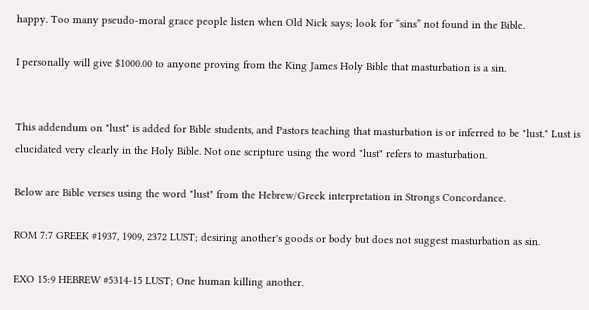happy. Too many pseudo-moral grace people listen when Old Nick says; look for “sins” not found in the Bible.

I personally will give $1000.00 to anyone proving from the King James Holy Bible that masturbation is a sin.


This addendum on "lust" is added for Bible students, and Pastors teaching that masturbation is or inferred to be "lust." Lust is elucidated very clearly in the Holy Bible. Not one scripture using the word "lust" refers to masturbation.

Below are Bible verses using the word "lust" from the Hebrew/Greek interpretation in Strongs Concordance.

ROM 7:7 GREEK #1937, 1909, 2372 LUST; desiring another's goods or body but does not suggest masturbation as sin.

EXO 15:9 HEBREW #5314-15 LUST; One human killing another.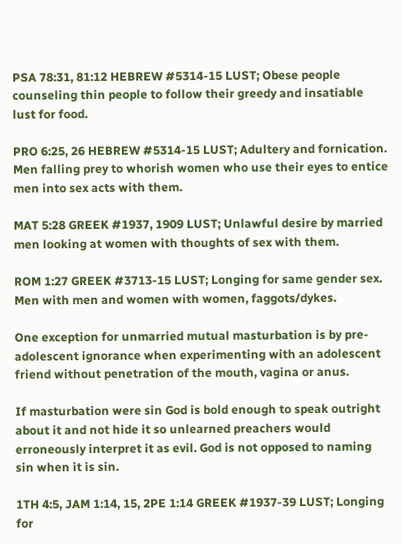PSA 78:31, 81:12 HEBREW #5314-15 LUST; Obese people counseling thin people to follow their greedy and insatiable lust for food.

PRO 6:25, 26 HEBREW #5314-15 LUST; Adultery and fornication. Men falling prey to whorish women who use their eyes to entice men into sex acts with them.

MAT 5:28 GREEK #1937, 1909 LUST; Unlawful desire by married men looking at women with thoughts of sex with them.

ROM 1:27 GREEK #3713-15 LUST; Longing for same gender sex. Men with men and women with women, faggots/dykes.

One exception for unmarried mutual masturbation is by pre-adolescent ignorance when experimenting with an adolescent friend without penetration of the mouth, vagina or anus.

If masturbation were sin God is bold enough to speak outright about it and not hide it so unlearned preachers would erroneously interpret it as evil. God is not opposed to naming sin when it is sin.

1TH 4:5, JAM 1:14, 15, 2PE 1:14 GREEK #1937-39 LUST; Longing for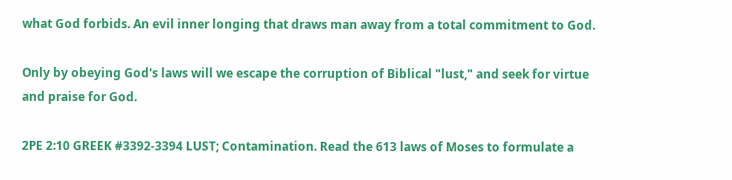what God forbids. An evil inner longing that draws man away from a total commitment to God.

Only by obeying God's laws will we escape the corruption of Biblical "lust," and seek for virtue and praise for God.

2PE 2:10 GREEK #3392-3394 LUST; Contamination. Read the 613 laws of Moses to formulate a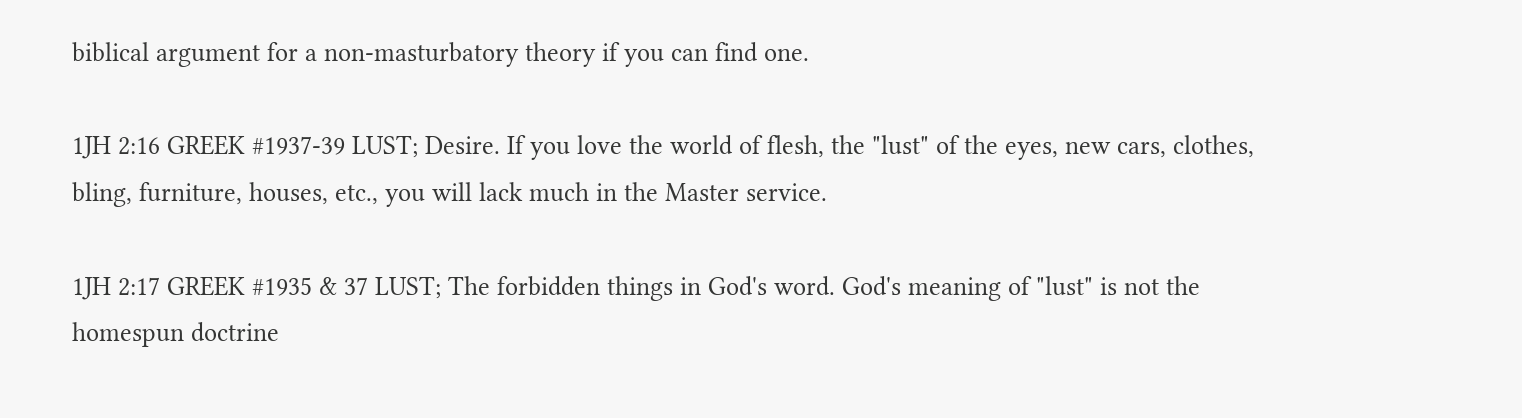biblical argument for a non-masturbatory theory if you can find one.

1JH 2:16 GREEK #1937-39 LUST; Desire. If you love the world of flesh, the "lust" of the eyes, new cars, clothes, bling, furniture, houses, etc., you will lack much in the Master service.

1JH 2:17 GREEK #1935 & 37 LUST; The forbidden things in God's word. God's meaning of "lust" is not the homespun doctrine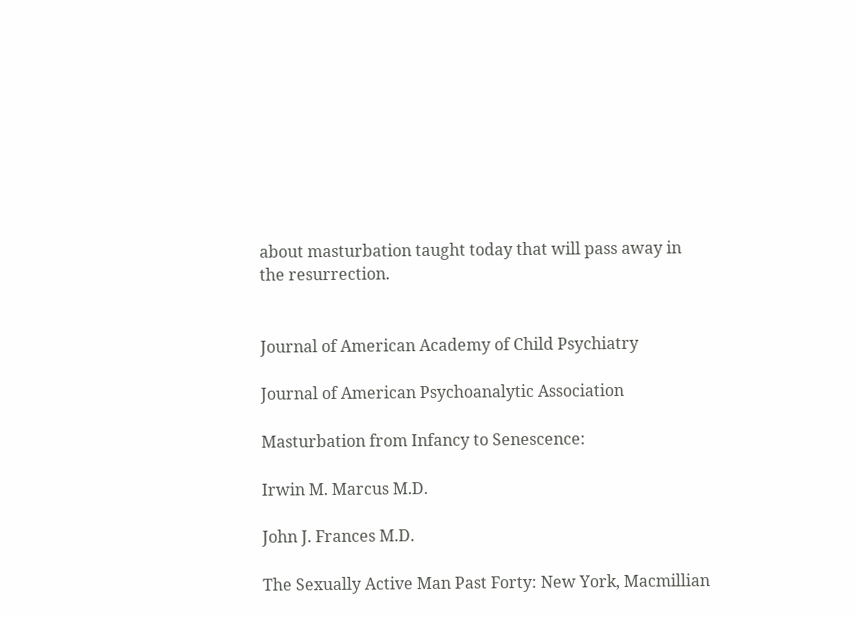about masturbation taught today that will pass away in the resurrection.


Journal of American Academy of Child Psychiatry

Journal of American Psychoanalytic Association

Masturbation from Infancy to Senescence:

Irwin M. Marcus M.D.

John J. Frances M.D.

The Sexually Active Man Past Forty: New York, Macmillian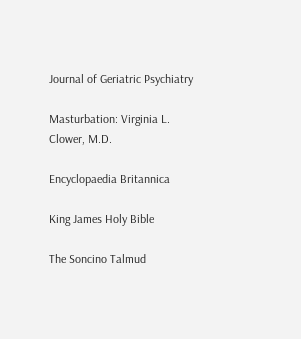Journal of Geriatric Psychiatry

Masturbation: Virginia L. Clower, M.D.

Encyclopaedia Britannica

King James Holy Bible

The Soncino Talmud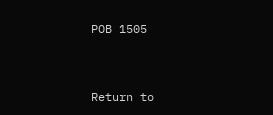POB 1505


Return to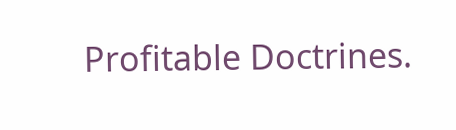Profitable Doctrines.